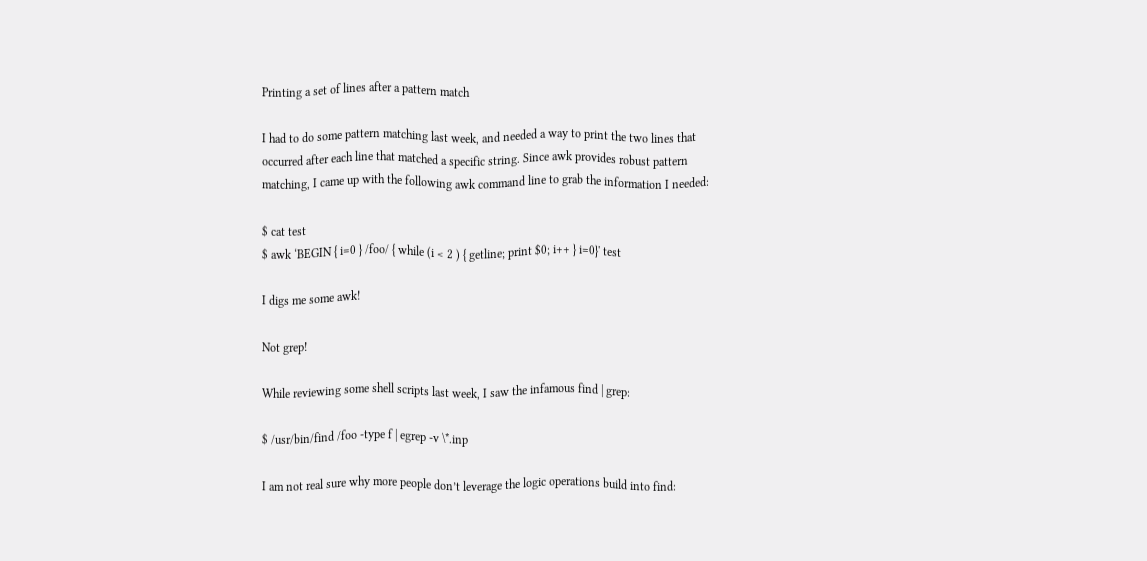Printing a set of lines after a pattern match

I had to do some pattern matching last week, and needed a way to print the two lines that occurred after each line that matched a specific string. Since awk provides robust pattern matching, I came up with the following awk command line to grab the information I needed:

$ cat test
$ awk ‘BEGIN { i=0 } /foo/ { while (i < 2 ) { getline; print $0; i++ } i=0}' test

I digs me some awk!

Not grep!

While reviewing some shell scripts last week, I saw the infamous find | grep:

$ /usr/bin/find /foo -type f | egrep -v \*.inp

I am not real sure why more people don’t leverage the logic operations build into find: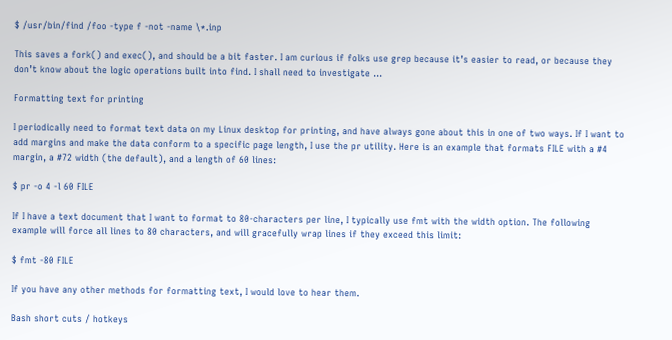$ /usr/bin/find /foo -type f -not -name \*.inp

This saves a fork() and exec(), and should be a bit faster. I am curious if folks use grep because it’s easier to read, or because they don’t know about the logic operations built into find. I shall need to investigate …

Formatting text for printing

I periodically need to format text data on my Linux desktop for printing, and have always gone about this in one of two ways. If I want to add margins and make the data conform to a specific page length, I use the pr utility. Here is an example that formats FILE with a #4 margin, a #72 width (the default), and a length of 60 lines:

$ pr -o 4 -l 60 FILE

If I have a text document that I want to format to 80-characters per line, I typically use fmt with the width option. The following example will force all lines to 80 characters, and will gracefully wrap lines if they exceed this limit:

$ fmt -80 FILE

If you have any other methods for formatting text, I would love to hear them.

Bash short cuts / hotkeys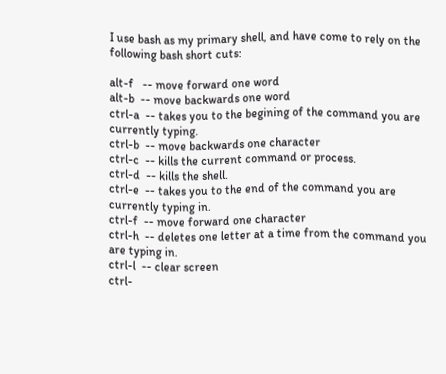I use bash as my primary shell, and have come to rely on the following bash short cuts:

alt-f   -- move forward one word
alt-b  -- move backwards one word
ctrl-a  -- takes you to the begining of the command you are currently typing.
ctrl-b  -- move backwards one character
ctrl-c  -- kills the current command or process.
ctrl-d  -- kills the shell.
ctrl-e  -- takes you to the end of the command you are currently typing in.
ctrl-f  -- move forward one character
ctrl-h  -- deletes one letter at a time from the command you are typing in.
ctrl-l  -- clear screen
ctrl-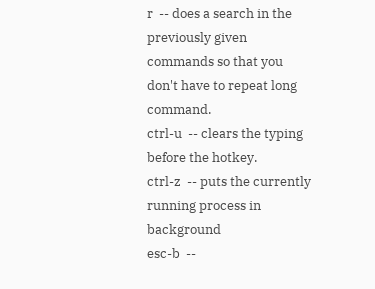r  -- does a search in the previously given commands so that you don't have to repeat long command.
ctrl-u  -- clears the typing before the hotkey.
ctrl-z  -- puts the currently running process in background
esc-b  --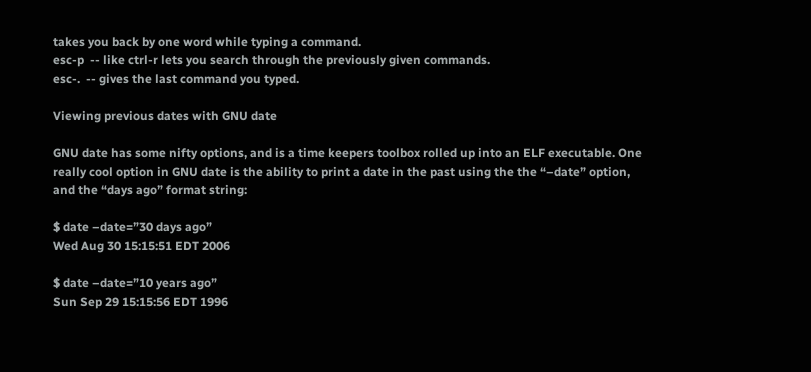takes you back by one word while typing a command.
esc-p  -- like ctrl-r lets you search through the previously given commands.
esc-.  -- gives the last command you typed.

Viewing previous dates with GNU date

GNU date has some nifty options, and is a time keepers toolbox rolled up into an ELF executable. One really cool option in GNU date is the ability to print a date in the past using the the “–date” option, and the “days ago” format string:

$ date –date=”30 days ago”
Wed Aug 30 15:15:51 EDT 2006

$ date –date=”10 years ago”
Sun Sep 29 15:15:56 EDT 1996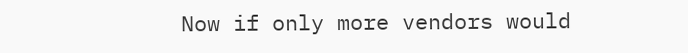Now if only more vendors would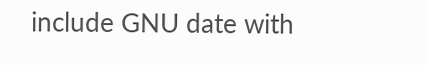include GNU date with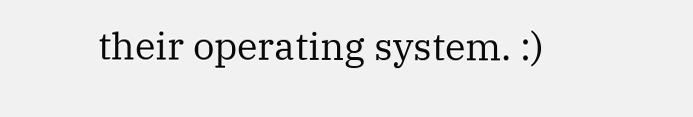their operating system. :)